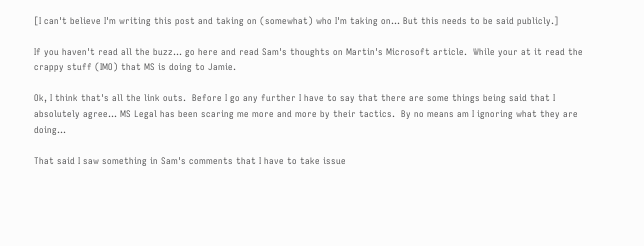[I can't believe I'm writing this post and taking on (somewhat) who I'm taking on... But this needs to be said publicly.]

If you haven't read all the buzz... go here and read Sam's thoughts on Martin's Microsoft article.  While your at it read the crappy stuff (IMO) that MS is doing to Jamie.

Ok, I think that's all the link outs.  Before I go any further I have to say that there are some things being said that I absolutely agree... MS Legal has been scaring me more and more by their tactics.  By no means am I ignoring what they are doing...

That said I saw something in Sam's comments that I have to take issue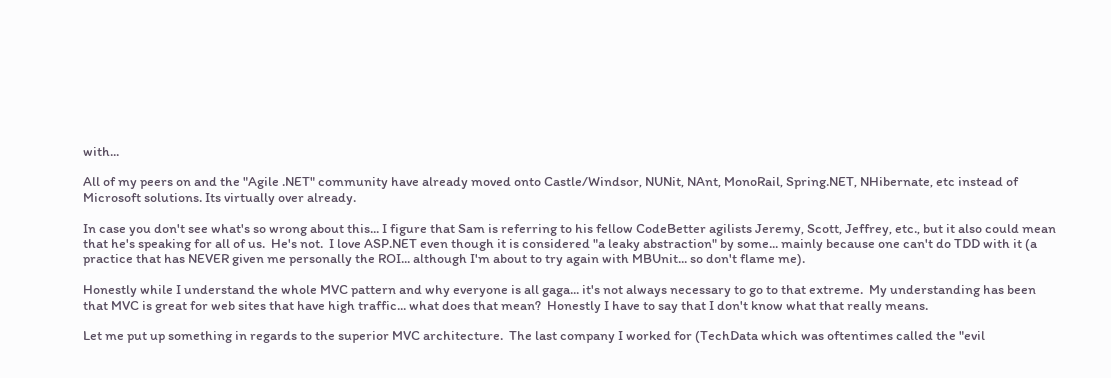with...

All of my peers on and the "Agile .NET" community have already moved onto Castle/Windsor, NUNit, NAnt, MonoRail, Spring.NET, NHibernate, etc instead of Microsoft solutions. Its virtually over already.

In case you don't see what's so wrong about this... I figure that Sam is referring to his fellow CodeBetter agilists Jeremy, Scott, Jeffrey, etc., but it also could mean that he's speaking for all of us.  He's not.  I love ASP.NET even though it is considered "a leaky abstraction" by some... mainly because one can't do TDD with it (a practice that has NEVER given me personally the ROI... although I'm about to try again with MBUnit... so don't flame me).

Honestly while I understand the whole MVC pattern and why everyone is all gaga... it's not always necessary to go to that extreme.  My understanding has been that MVC is great for web sites that have high traffic... what does that mean?  Honestly I have to say that I don't know what that really means.

Let me put up something in regards to the superior MVC architecture.  The last company I worked for (TechData which was oftentimes called the "evil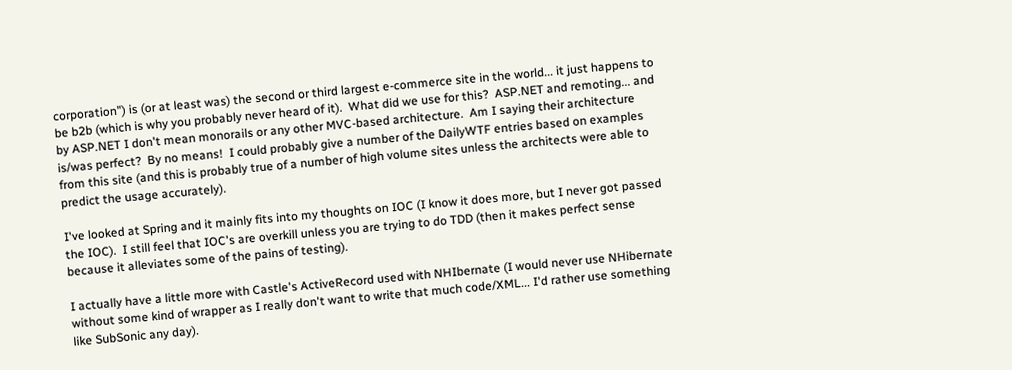corporation") is (or at least was) the second or third largest e-commerce site in the world... it just happens to be b2b (which is why you probably never heard of it).  What did we use for this?  ASP.NET and remoting... and by ASP.NET I don't mean monorails or any other MVC-based architecture.  Am I saying their architecture is/was perfect?  By no means!  I could probably give a number of the DailyWTF entries based on examples from this site (and this is probably true of a number of high volume sites unless the architects were able to predict the usage accurately).

I've looked at Spring and it mainly fits into my thoughts on IOC (I know it does more, but I never got passed the IOC).  I still feel that IOC's are overkill unless you are trying to do TDD (then it makes perfect sense because it alleviates some of the pains of testing).

I actually have a little more with Castle's ActiveRecord used with NHIbernate (I would never use NHibernate without some kind of wrapper as I really don't want to write that much code/XML... I'd rather use something like SubSonic any day).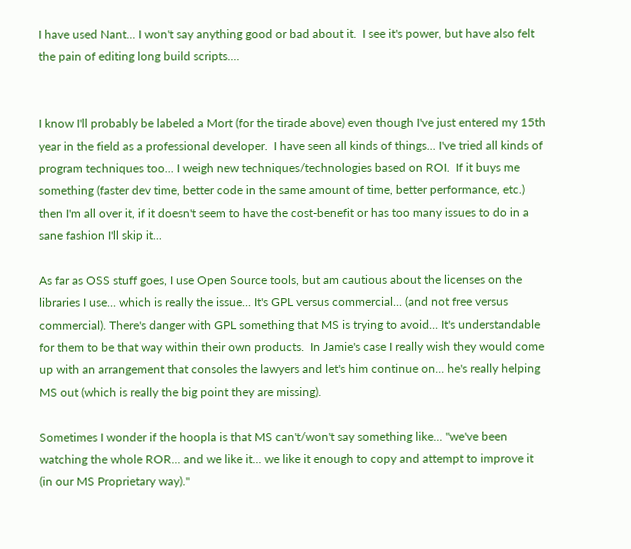I have used Nant... I won't say anything good or bad about it.  I see it's power, but have also felt the pain of editing long build scripts....


I know I'll probably be labeled a Mort (for the tirade above) even though I've just entered my 15th year in the field as a professional developer.  I have seen all kinds of things... I've tried all kinds of program techniques too... I weigh new techniques/technologies based on ROI.  If it buys me something (faster dev time, better code in the same amount of time, better performance, etc.) then I'm all over it, if it doesn't seem to have the cost-benefit or has too many issues to do in a sane fashion I'll skip it...

As far as OSS stuff goes, I use Open Source tools, but am cautious about the licenses on the libraries I use... which is really the issue... It's GPL versus commercial... (and not free versus commercial). There's danger with GPL something that MS is trying to avoid... It's understandable for them to be that way within their own products.  In Jamie's case I really wish they would come up with an arrangement that consoles the lawyers and let's him continue on... he's really helping MS out (which is really the big point they are missing).

Sometimes I wonder if the hoopla is that MS can't/won't say something like... "we've been watching the whole ROR... and we like it... we like it enough to copy and attempt to improve it (in our MS Proprietary way)."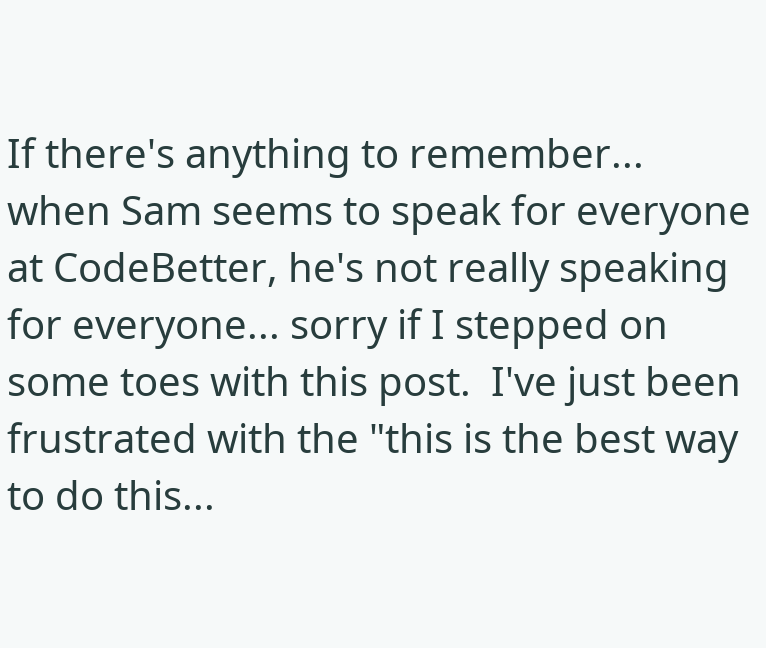If there's anything to remember... when Sam seems to speak for everyone at CodeBetter, he's not really speaking for everyone... sorry if I stepped on some toes with this post.  I've just been frustrated with the "this is the best way to do this...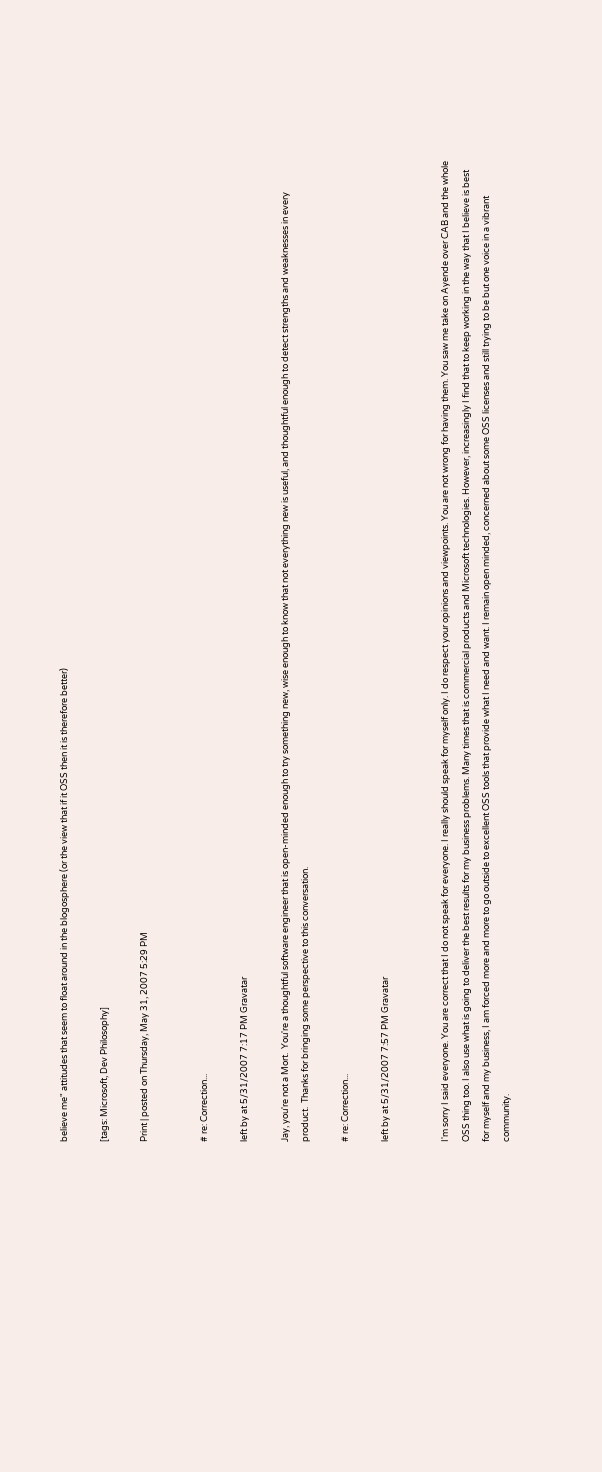believe me" attitudes that seem to float around in the blogosphere (or the view that if it OSS then it is therefore better)

[tags: Microsoft, Dev Philosophy]

Print | posted on Thursday, May 31, 2007 5:29 PM


# re: Correction...

left by at 5/31/2007 7:17 PM Gravatar

Jay, you're not a Mort.  You're a thoughtful software engineer that is open-minded enough to try something new, wise enough to know that not everything new is useful, and thoughtful enough to detect strengths and weaknesses in every product.  Thanks for bringing some perspective to this conversation.

# re: Correction...

left by at 5/31/2007 7:57 PM Gravatar


I'm sorry I said everyone. You are correct that I do not speak for everyone. I really should speak for myself only. I do respect your opinions and viewpoints. You are not wrong for having them. You saw me take on Ayende over CAB and the whole OSS thing too. I also use what is going to deliver the best results for my business problems. Many times that is commercial products and Microsoft technologies. However, increasingly I find that to keep working in the way that I believe is best for myself and my business, I am forced more and more to go outside to excellent OSS tools that provide what I need and want. I remain open minded, concerned about some OSS licenses and still trying to be but one voice in a vibrant community.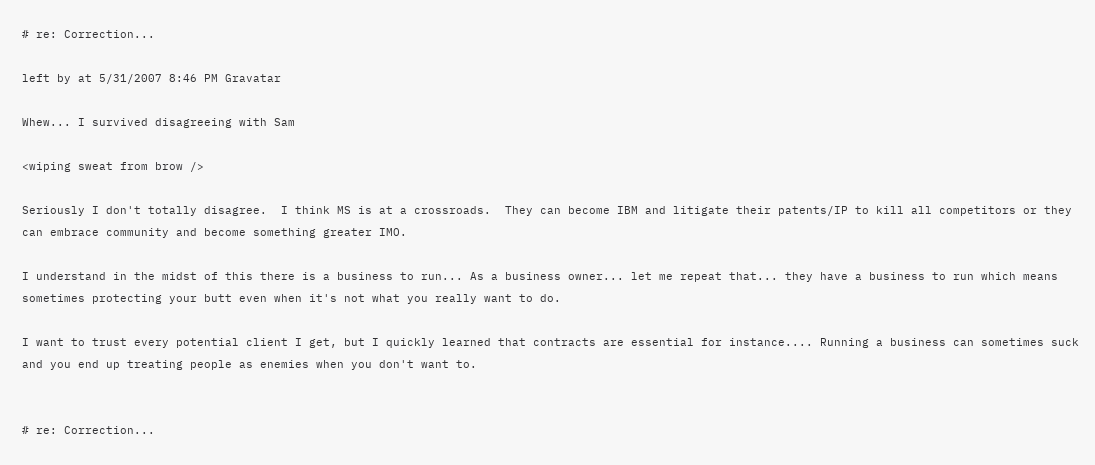# re: Correction...

left by at 5/31/2007 8:46 PM Gravatar

Whew... I survived disagreeing with Sam

<wiping sweat from brow />

Seriously I don't totally disagree.  I think MS is at a crossroads.  They can become IBM and litigate their patents/IP to kill all competitors or they can embrace community and become something greater IMO.

I understand in the midst of this there is a business to run... As a business owner... let me repeat that... they have a business to run which means sometimes protecting your butt even when it's not what you really want to do.

I want to trust every potential client I get, but I quickly learned that contracts are essential for instance.... Running a business can sometimes suck and you end up treating people as enemies when you don't want to.


# re: Correction...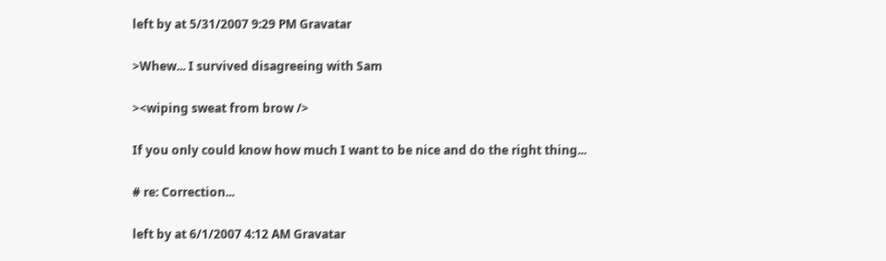left by at 5/31/2007 9:29 PM Gravatar

>Whew... I survived disagreeing with Sam

><wiping sweat from brow />

If you only could know how much I want to be nice and do the right thing...

# re: Correction...

left by at 6/1/2007 4:12 AM Gravatar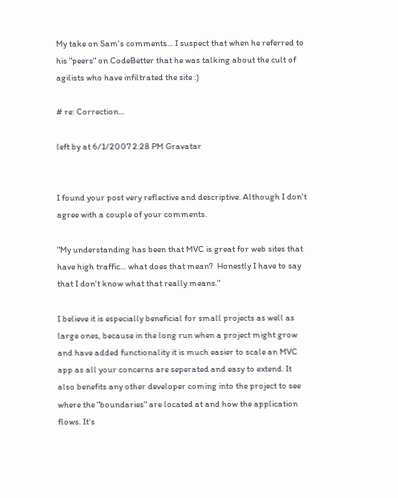My take on Sam's comments... I suspect that when he referred to his "peers" on CodeBetter that he was talking about the cult of agilists who have infiltrated the site :)

# re: Correction...

left by at 6/1/2007 2:28 PM Gravatar


I found your post very reflective and descriptive. Although I don't agree with a couple of your comments.

"My understanding has been that MVC is great for web sites that have high traffic... what does that mean?  Honestly I have to say that I don't know what that really means."

I believe it is especially beneficial for small projects as well as large ones, because in the long run when a project might grow and have added functionality it is much easier to scale an MVC app as all your concerns are seperated and easy to extend. It also benefits any other developer coming into the project to see where the "boundaries" are located at and how the application flows. It's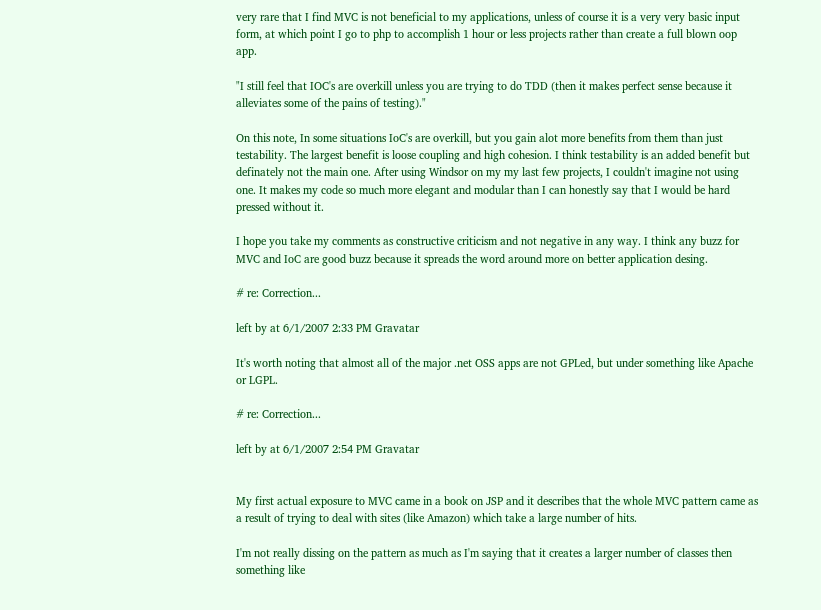very rare that I find MVC is not beneficial to my applications, unless of course it is a very very basic input form, at which point I go to php to accomplish 1 hour or less projects rather than create a full blown oop app.

"I still feel that IOC's are overkill unless you are trying to do TDD (then it makes perfect sense because it alleviates some of the pains of testing)."

On this note, In some situations IoC's are overkill, but you gain alot more benefits from them than just testability. The largest benefit is loose coupling and high cohesion. I think testability is an added benefit but definately not the main one. After using Windsor on my my last few projects, I couldn't imagine not using one. It makes my code so much more elegant and modular than I can honestly say that I would be hard pressed without it.

I hope you take my comments as constructive criticism and not negative in any way. I think any buzz for MVC and IoC are good buzz because it spreads the word around more on better application desing.

# re: Correction...

left by at 6/1/2007 2:33 PM Gravatar

It's worth noting that almost all of the major .net OSS apps are not GPLed, but under something like Apache or LGPL.

# re: Correction...

left by at 6/1/2007 2:54 PM Gravatar


My first actual exposure to MVC came in a book on JSP and it describes that the whole MVC pattern came as a result of trying to deal with sites (like Amazon) which take a large number of hits.

I'm not really dissing on the pattern as much as I'm saying that it creates a larger number of classes then something like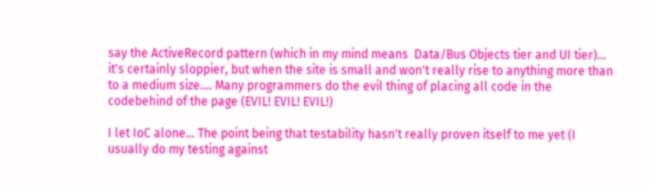say the ActiveRecord pattern (which in my mind means  Data/Bus Objects tier and UI tier)... it's certainly sloppier, but when the site is small and won't really rise to anything more than to a medium size.... Many programmers do the evil thing of placing all code in the codebehind of the page (EVIL! EVIL! EVIL!)

I let IoC alone... The point being that testability hasn't really proven itself to me yet (I usually do my testing against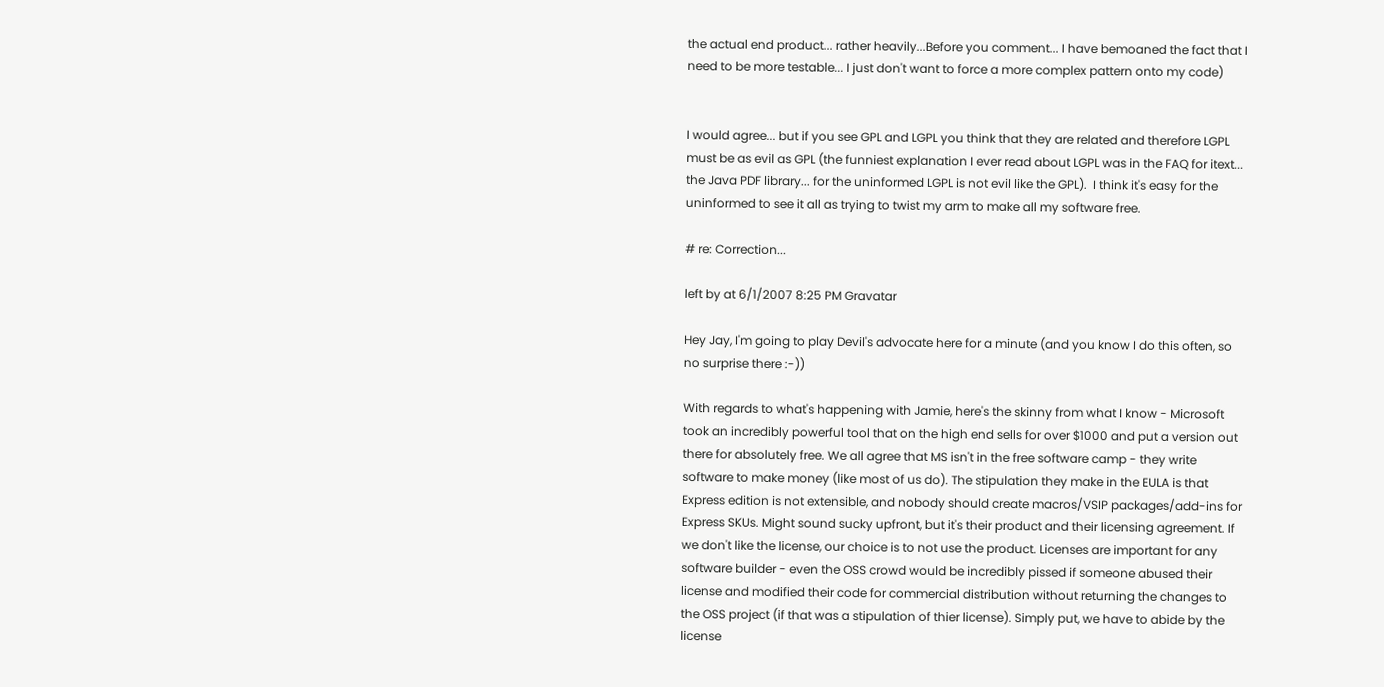the actual end product... rather heavily...Before you comment... I have bemoaned the fact that I need to be more testable... I just don't want to force a more complex pattern onto my code)


I would agree... but if you see GPL and LGPL you think that they are related and therefore LGPL must be as evil as GPL (the funniest explanation I ever read about LGPL was in the FAQ for itext... the Java PDF library... for the uninformed LGPL is not evil like the GPL).  I think it's easy for the uninformed to see it all as trying to twist my arm to make all my software free.

# re: Correction...

left by at 6/1/2007 8:25 PM Gravatar

Hey Jay, I'm going to play Devil's advocate here for a minute (and you know I do this often, so no surprise there :-))

With regards to what's happening with Jamie, here's the skinny from what I know - Microsoft took an incredibly powerful tool that on the high end sells for over $1000 and put a version out there for absolutely free. We all agree that MS isn't in the free software camp - they write software to make money (like most of us do). The stipulation they make in the EULA is that Express edition is not extensible, and nobody should create macros/VSIP packages/add-ins for Express SKUs. Might sound sucky upfront, but it's their product and their licensing agreement. If we don't like the license, our choice is to not use the product. Licenses are important for any software builder - even the OSS crowd would be incredibly pissed if someone abused their license and modified their code for commercial distribution without returning the changes to the OSS project (if that was a stipulation of thier license). Simply put, we have to abide by the license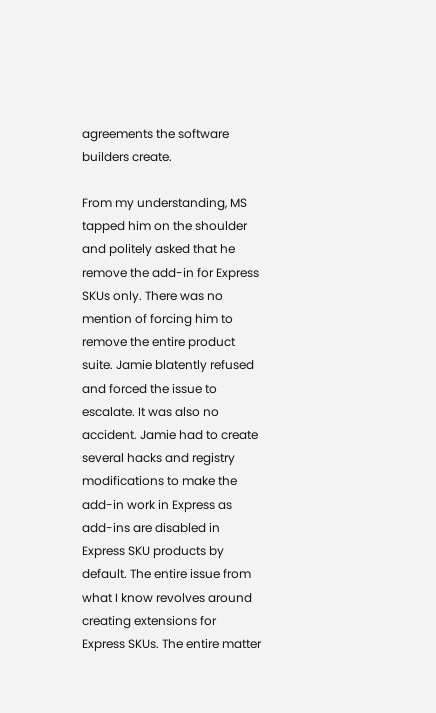agreements the software builders create.

From my understanding, MS tapped him on the shoulder and politely asked that he remove the add-in for Express SKUs only. There was no mention of forcing him to remove the entire product suite. Jamie blatently refused and forced the issue to escalate. It was also no accident. Jamie had to create several hacks and registry modifications to make the add-in work in Express as add-ins are disabled in Express SKU products by default. The entire issue from what I know revolves around creating extensions for Express SKUs. The entire matter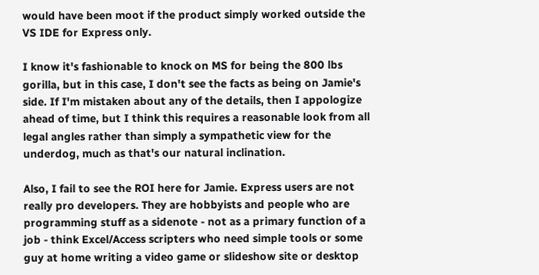would have been moot if the product simply worked outside the VS IDE for Express only.

I know it's fashionable to knock on MS for being the 800 lbs gorilla, but in this case, I don't see the facts as being on Jamie's side. If I'm mistaken about any of the details, then I appologize ahead of time, but I think this requires a reasonable look from all legal angles rather than simply a sympathetic view for the underdog, much as that's our natural inclination.

Also, I fail to see the ROI here for Jamie. Express users are not really pro developers. They are hobbyists and people who are programming stuff as a sidenote - not as a primary function of a job - think Excel/Access scripters who need simple tools or some guy at home writing a video game or slideshow site or desktop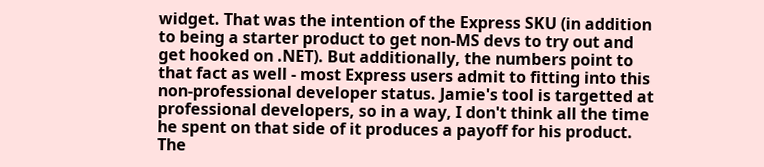widget. That was the intention of the Express SKU (in addition to being a starter product to get non-MS devs to try out and get hooked on .NET). But additionally, the numbers point to that fact as well - most Express users admit to fitting into this non-professional developer status. Jamie's tool is targetted at professional developers, so in a way, I don't think all the time he spent on that side of it produces a payoff for his product. The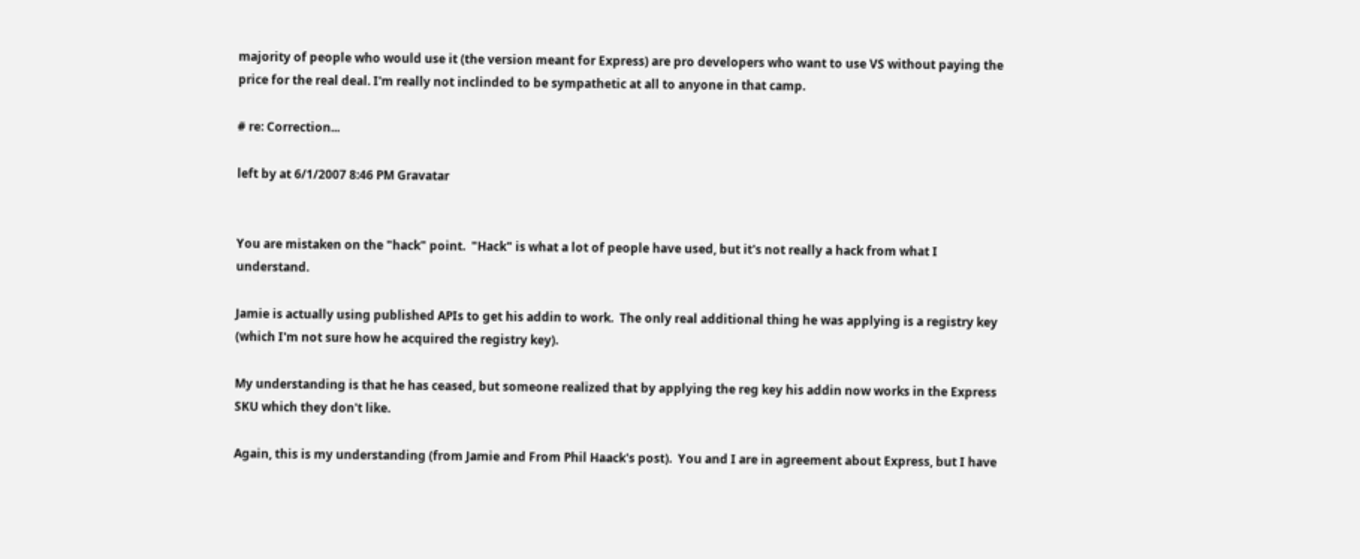majority of people who would use it (the version meant for Express) are pro developers who want to use VS without paying the price for the real deal. I'm really not inclinded to be sympathetic at all to anyone in that camp.

# re: Correction...

left by at 6/1/2007 8:46 PM Gravatar


You are mistaken on the "hack" point.  "Hack" is what a lot of people have used, but it's not really a hack from what I understand.

Jamie is actually using published APIs to get his addin to work.  The only real additional thing he was applying is a registry key (which I'm not sure how he acquired the registry key).

My understanding is that he has ceased, but someone realized that by applying the reg key his addin now works in the Express SKU which they don't like.

Again, this is my understanding (from Jamie and From Phil Haack's post).  You and I are in agreement about Express, but I have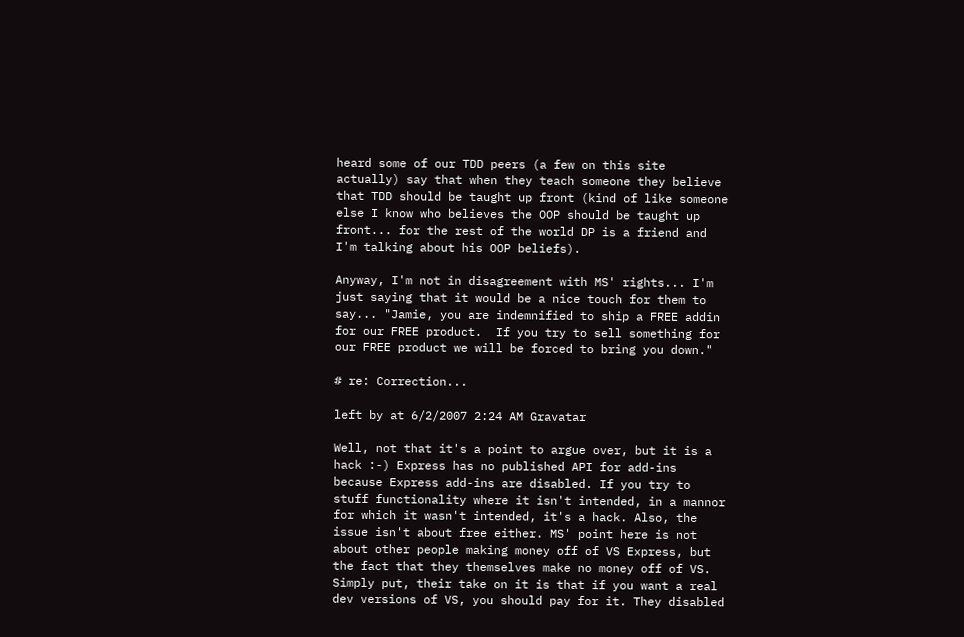heard some of our TDD peers (a few on this site actually) say that when they teach someone they believe that TDD should be taught up front (kind of like someone else I know who believes the OOP should be taught up front... for the rest of the world DP is a friend and I'm talking about his OOP beliefs).

Anyway, I'm not in disagreement with MS' rights... I'm just saying that it would be a nice touch for them to say... "Jamie, you are indemnified to ship a FREE addin for our FREE product.  If you try to sell something for our FREE product we will be forced to bring you down."

# re: Correction...

left by at 6/2/2007 2:24 AM Gravatar

Well, not that it's a point to argue over, but it is a hack :-) Express has no published API for add-ins because Express add-ins are disabled. If you try to stuff functionality where it isn't intended, in a mannor for which it wasn't intended, it's a hack. Also, the issue isn't about free either. MS' point here is not about other people making money off of VS Express, but the fact that they themselves make no money off of VS. Simply put, their take on it is that if you want a real dev versions of VS, you should pay for it. They disabled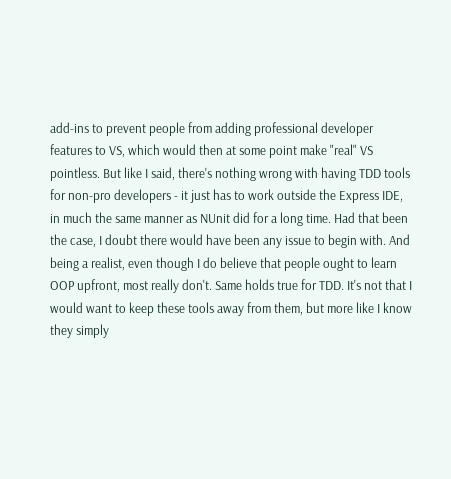add-ins to prevent people from adding professional developer features to VS, which would then at some point make "real" VS pointless. But like I said, there's nothing wrong with having TDD tools for non-pro developers - it just has to work outside the Express IDE, in much the same manner as NUnit did for a long time. Had that been the case, I doubt there would have been any issue to begin with. And being a realist, even though I do believe that people ought to learn OOP upfront, most really don't. Same holds true for TDD. It's not that I would want to keep these tools away from them, but more like I know they simply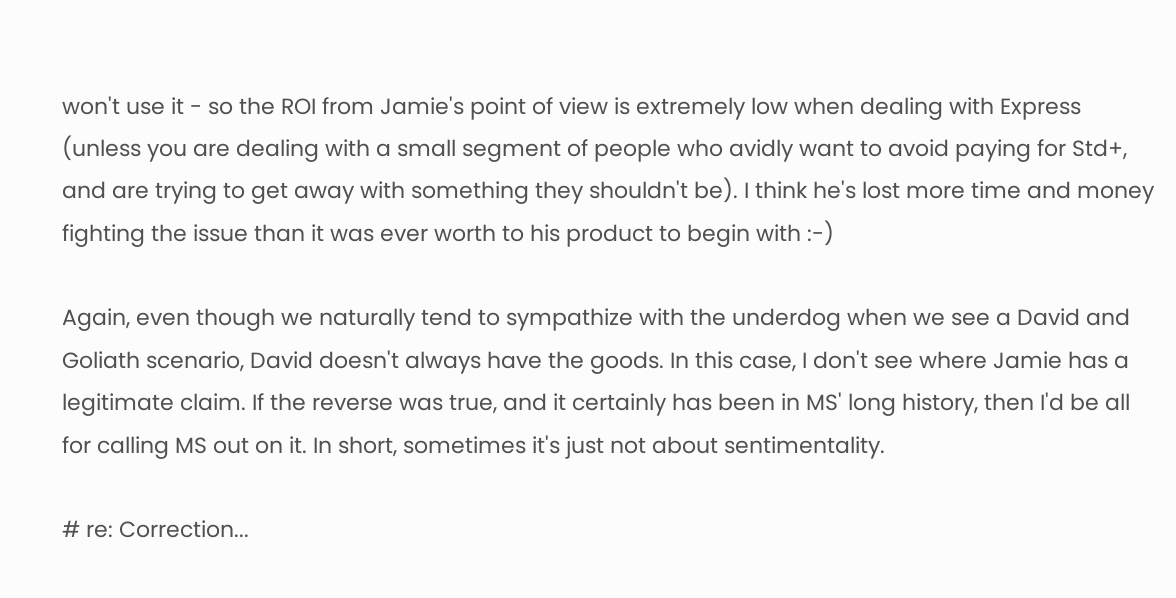won't use it - so the ROI from Jamie's point of view is extremely low when dealing with Express (unless you are dealing with a small segment of people who avidly want to avoid paying for Std+, and are trying to get away with something they shouldn't be). I think he's lost more time and money fighting the issue than it was ever worth to his product to begin with :-)

Again, even though we naturally tend to sympathize with the underdog when we see a David and Goliath scenario, David doesn't always have the goods. In this case, I don't see where Jamie has a legitimate claim. If the reverse was true, and it certainly has been in MS' long history, then I'd be all for calling MS out on it. In short, sometimes it's just not about sentimentality.

# re: Correction...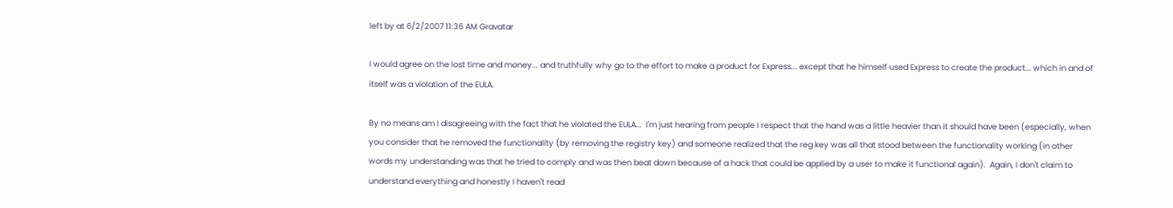left by at 6/2/2007 11:36 AM Gravatar

I would agree on the lost time and money... and truthfully why go to the effort to make a product for Express... except that he himself used Express to create the product... which in and of itself was a violation of the EULA.

By no means am I disagreeing with the fact that he violated the EULA...  I'm just hearing from people I respect that the hand was a little heavier than it should have been (especially, when you consider that he removed the functionality (by removing the registry key) and someone realized that the reg key was all that stood between the functionality working (in other words my understanding was that he tried to comply and was then beat down because of a hack that could be applied by a user to make it functional again).  Again, I don't claim to understand everything and honestly I haven't read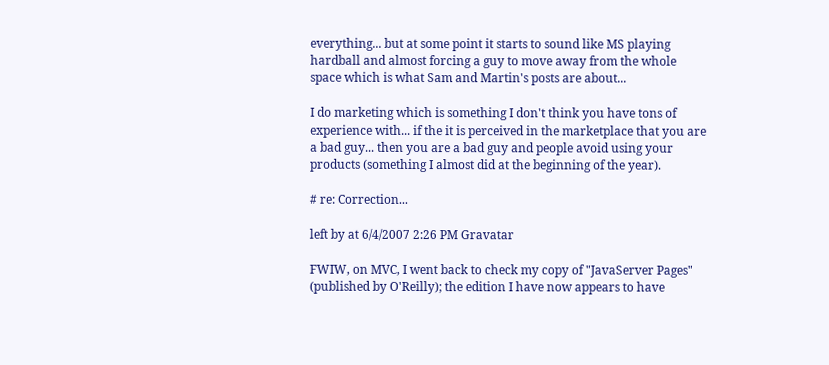everything... but at some point it starts to sound like MS playing hardball and almost forcing a guy to move away from the whole space which is what Sam and Martin's posts are about...

I do marketing which is something I don't think you have tons of experience with... if the it is perceived in the marketplace that you are a bad guy... then you are a bad guy and people avoid using your products (something I almost did at the beginning of the year).

# re: Correction...

left by at 6/4/2007 2:26 PM Gravatar

FWIW, on MVC, I went back to check my copy of "JavaServer Pages" (published by O'Reilly); the edition I have now appears to have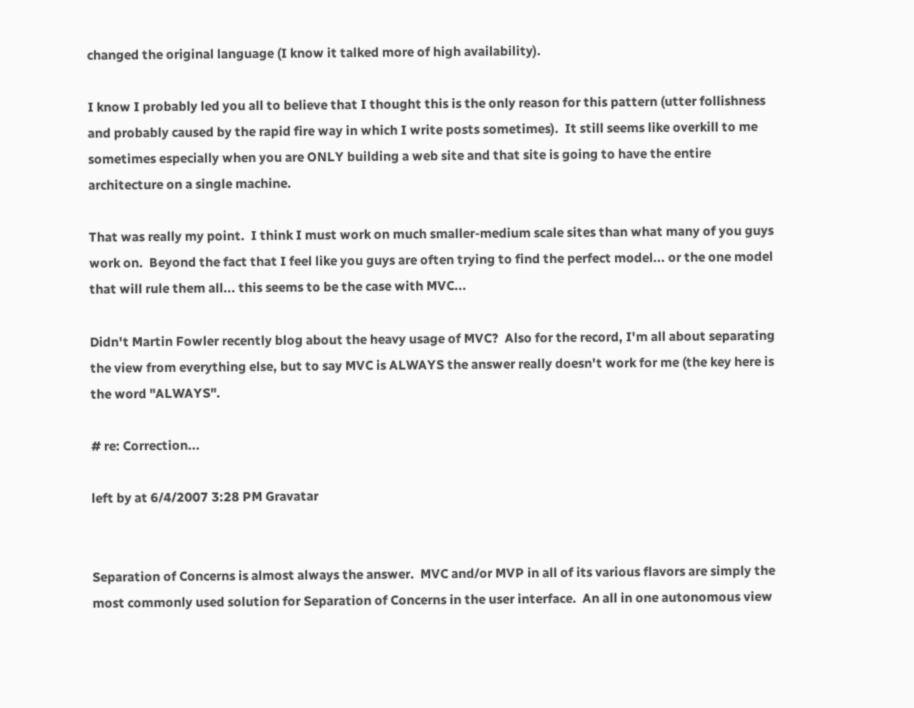changed the original language (I know it talked more of high availability).

I know I probably led you all to believe that I thought this is the only reason for this pattern (utter follishness and probably caused by the rapid fire way in which I write posts sometimes).  It still seems like overkill to me sometimes especially when you are ONLY building a web site and that site is going to have the entire architecture on a single machine.

That was really my point.  I think I must work on much smaller-medium scale sites than what many of you guys work on.  Beyond the fact that I feel like you guys are often trying to find the perfect model... or the one model that will rule them all... this seems to be the case with MVC...

Didn't Martin Fowler recently blog about the heavy usage of MVC?  Also for the record, I'm all about separating the view from everything else, but to say MVC is ALWAYS the answer really doesn't work for me (the key here is the word "ALWAYS".

# re: Correction...

left by at 6/4/2007 3:28 PM Gravatar


Separation of Concerns is almost always the answer.  MVC and/or MVP in all of its various flavors are simply the most commonly used solution for Separation of Concerns in the user interface.  An all in one autonomous view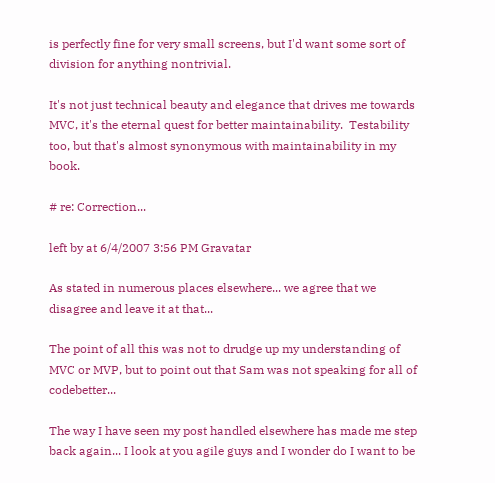is perfectly fine for very small screens, but I'd want some sort of division for anything nontrivial.

It's not just technical beauty and elegance that drives me towards MVC, it's the eternal quest for better maintainability.  Testability too, but that's almost synonymous with maintainability in my book.

# re: Correction...

left by at 6/4/2007 3:56 PM Gravatar

As stated in numerous places elsewhere... we agree that we disagree and leave it at that...

The point of all this was not to drudge up my understanding of MVC or MVP, but to point out that Sam was not speaking for all of codebetter...

The way I have seen my post handled elsewhere has made me step back again... I look at you agile guys and I wonder do I want to be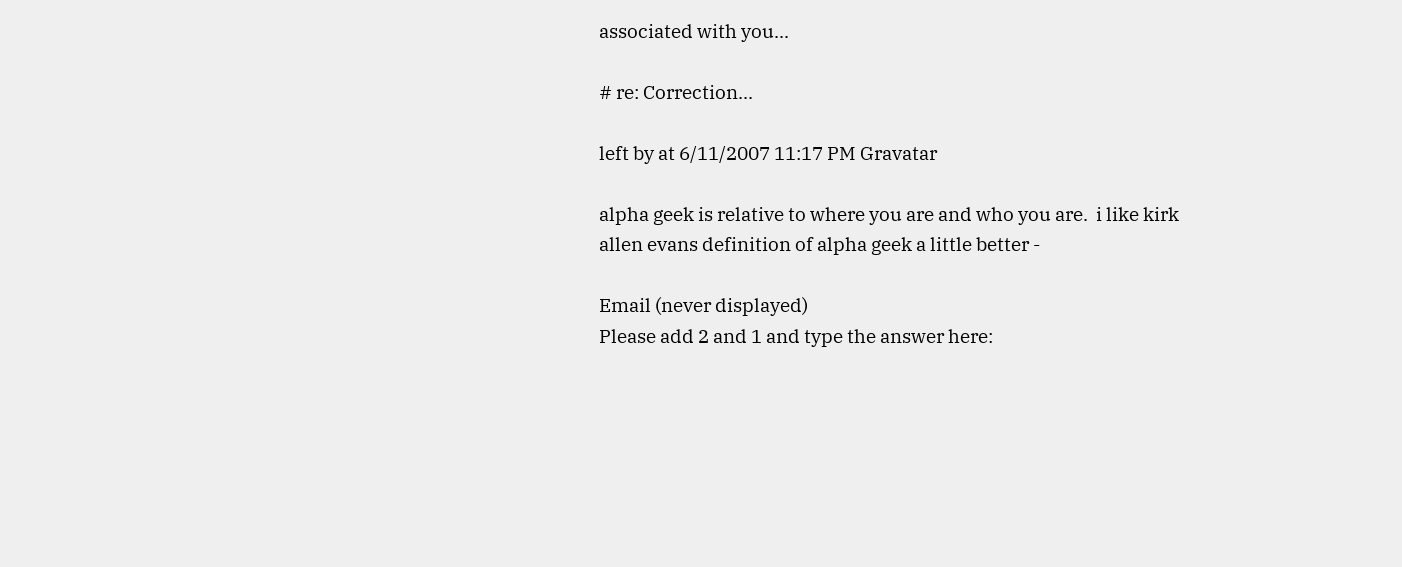associated with you...

# re: Correction...

left by at 6/11/2007 11:17 PM Gravatar

alpha geek is relative to where you are and who you are.  i like kirk allen evans definition of alpha geek a little better -

Email (never displayed)
Please add 2 and 1 and type the answer here: